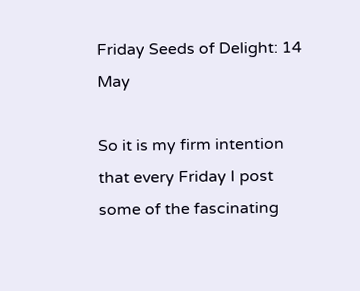Friday Seeds of Delight: 14 May

So it is my firm intention that every Friday I post some of the fascinating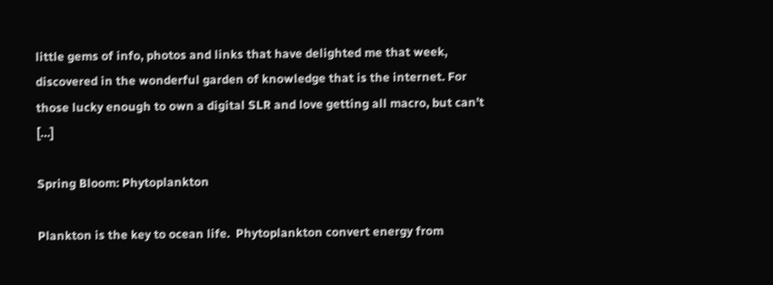little gems of info, photos and links that have delighted me that week, discovered in the wonderful garden of knowledge that is the internet. For those lucky enough to own a digital SLR and love getting all macro, but can’t […]

Spring Bloom: Phytoplankton

Plankton is the key to ocean life.  Phytoplankton convert energy from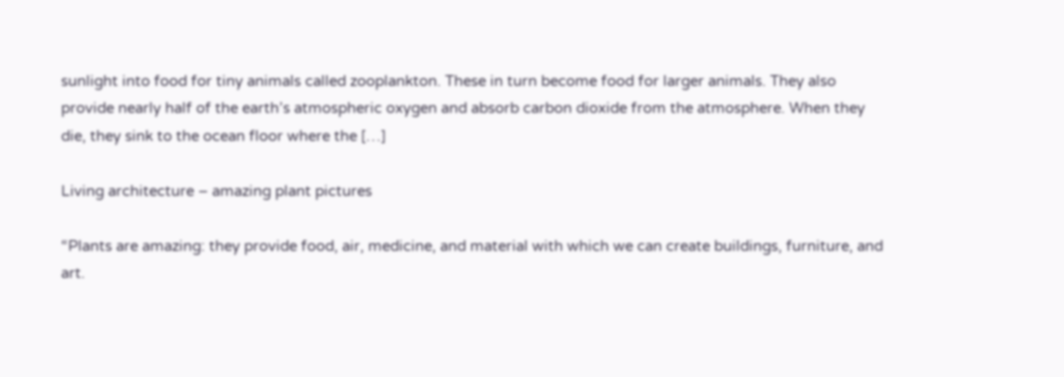sunlight into food for tiny animals called zooplankton. These in turn become food for larger animals. They also provide nearly half of the earth’s atmospheric oxygen and absorb carbon dioxide from the atmosphere. When they die, they sink to the ocean floor where the […]

Living architecture – amazing plant pictures

“Plants are amazing: they provide food, air, medicine, and material with which we can create buildings, furniture, and art.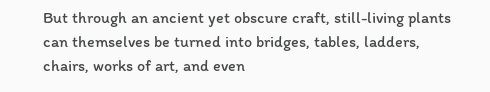But through an ancient yet obscure craft, still-living plants can themselves be turned into bridges, tables, ladders, chairs, works of art, and even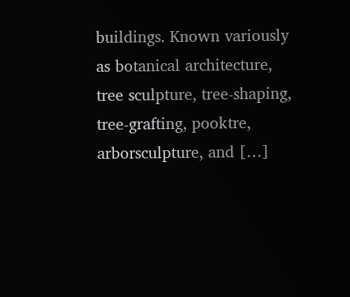buildings. Known variously as botanical architecture, tree sculpture, tree-shaping, tree-grafting, pooktre, arborsculpture, and […]